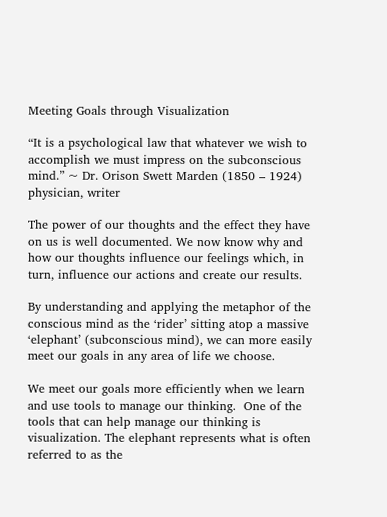Meeting Goals through Visualization

“It is a psychological law that whatever we wish to accomplish we must impress on the subconscious mind.” ~ Dr. Orison Swett Marden (1850 – 1924) physician, writer

The power of our thoughts and the effect they have on us is well documented. We now know why and how our thoughts influence our feelings which, in turn, influence our actions and create our results.

By understanding and applying the metaphor of the conscious mind as the ‘rider’ sitting atop a massive ‘elephant’ (subconscious mind), we can more easily meet our goals in any area of life we choose.

We meet our goals more efficiently when we learn and use tools to manage our thinking.  One of the tools that can help manage our thinking is visualization. The elephant represents what is often referred to as the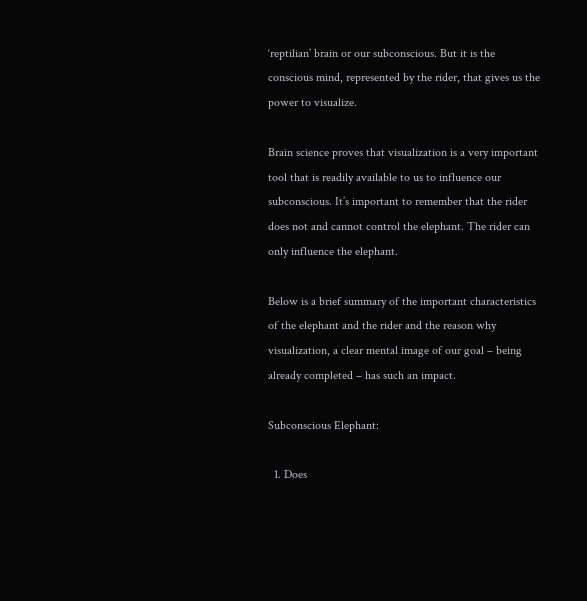‘reptilian’ brain or our subconscious. But it is the conscious mind, represented by the rider, that gives us the power to visualize.

Brain science proves that visualization is a very important tool that is readily available to us to influence our subconscious. It’s important to remember that the rider does not and cannot control the elephant. The rider can only influence the elephant.

Below is a brief summary of the important characteristics of the elephant and the rider and the reason why visualization, a clear mental image of our goal – being already completed – has such an impact.

Subconscious Elephant:

  1. Does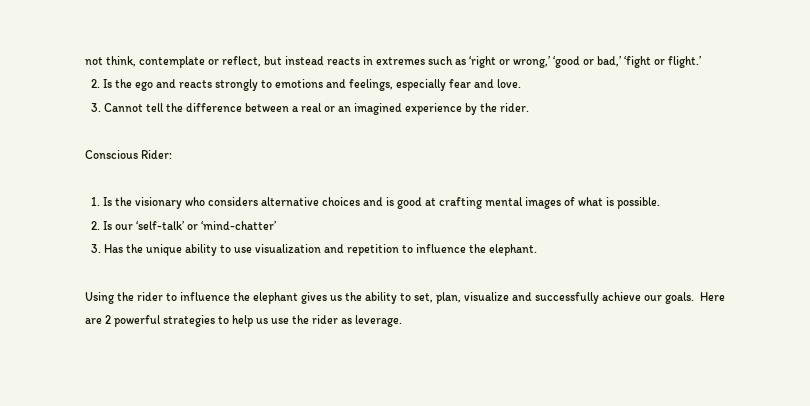not think, contemplate or reflect, but instead reacts in extremes such as ‘right or wrong,’ ‘good or bad,’ ‘fight or flight.’
  2. Is the ego and reacts strongly to emotions and feelings, especially fear and love.
  3. Cannot tell the difference between a real or an imagined experience by the rider.

Conscious Rider:

  1. Is the visionary who considers alternative choices and is good at crafting mental images of what is possible.
  2. Is our ‘self-talk’ or ‘mind-chatter’
  3. Has the unique ability to use visualization and repetition to influence the elephant.

Using the rider to influence the elephant gives us the ability to set, plan, visualize and successfully achieve our goals.  Here are 2 powerful strategies to help us use the rider as leverage.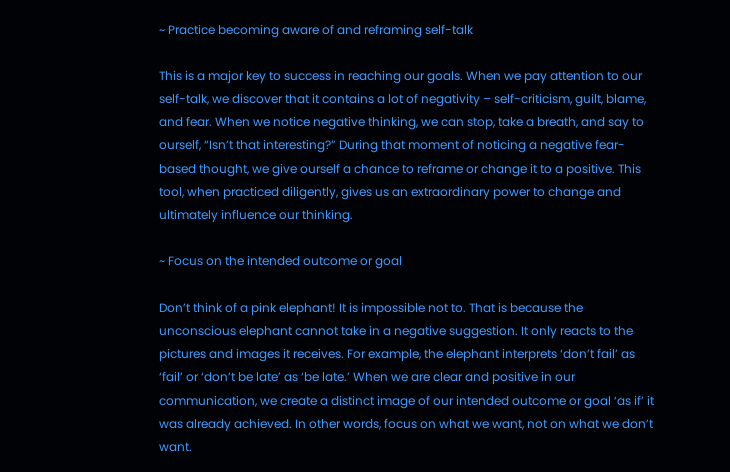~ Practice becoming aware of and reframing self-talk

This is a major key to success in reaching our goals. When we pay attention to our self-talk, we discover that it contains a lot of negativity – self-criticism, guilt, blame, and fear. When we notice negative thinking, we can stop, take a breath, and say to ourself, “Isn’t that interesting?” During that moment of noticing a negative fear-based thought, we give ourself a chance to reframe or change it to a positive. This tool, when practiced diligently, gives us an extraordinary power to change and ultimately influence our thinking.

~ Focus on the intended outcome or goal

Don’t think of a pink elephant! It is impossible not to. That is because the unconscious elephant cannot take in a negative suggestion. It only reacts to the pictures and images it receives. For example, the elephant interprets ‘don’t fail’ as ‘fail’ or ‘don’t be late’ as ‘be late.’ When we are clear and positive in our communication, we create a distinct image of our intended outcome or goal ‘as if’ it was already achieved. In other words, focus on what we want, not on what we don’t want.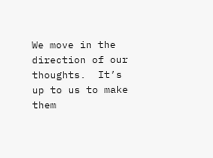We move in the direction of our thoughts.  It’s up to us to make them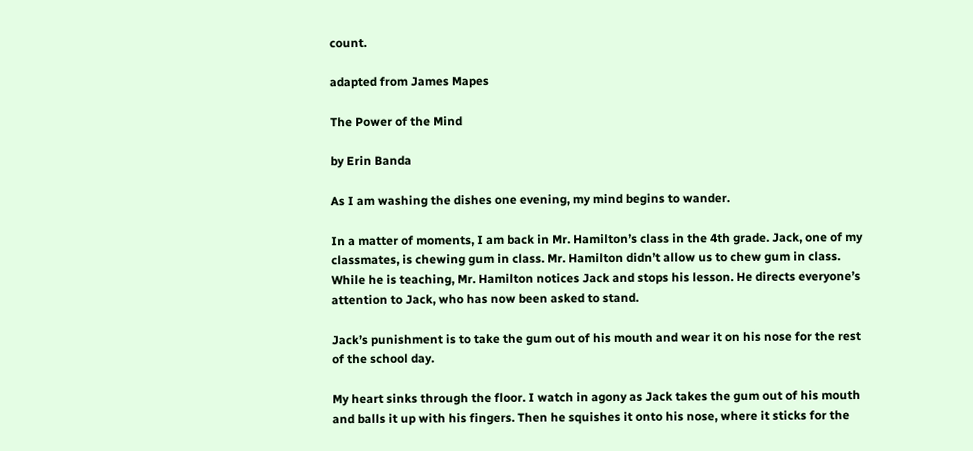count.

adapted from James Mapes

The Power of the Mind

by Erin Banda

As I am washing the dishes one evening, my mind begins to wander.

In a matter of moments, I am back in Mr. Hamilton’s class in the 4th grade. Jack, one of my classmates, is chewing gum in class. Mr. Hamilton didn’t allow us to chew gum in class. While he is teaching, Mr. Hamilton notices Jack and stops his lesson. He directs everyone’s attention to Jack, who has now been asked to stand.

Jack’s punishment is to take the gum out of his mouth and wear it on his nose for the rest of the school day.

My heart sinks through the floor. I watch in agony as Jack takes the gum out of his mouth and balls it up with his fingers. Then he squishes it onto his nose, where it sticks for the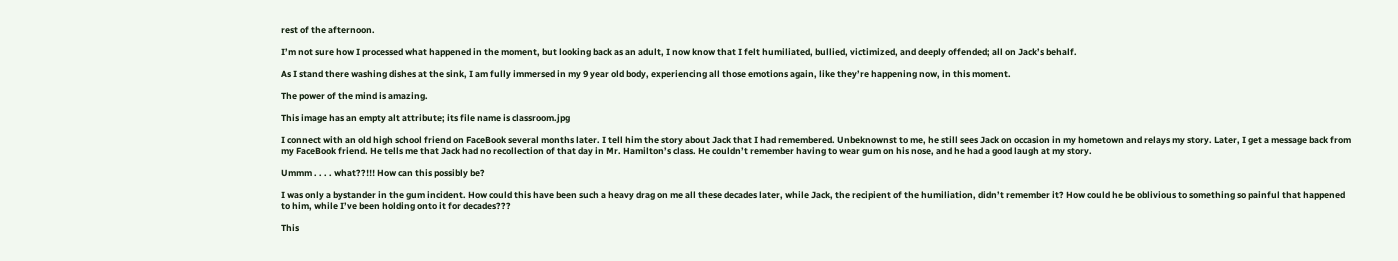rest of the afternoon.

I’m not sure how I processed what happened in the moment, but looking back as an adult, I now know that I felt humiliated, bullied, victimized, and deeply offended; all on Jack’s behalf.

As I stand there washing dishes at the sink, I am fully immersed in my 9 year old body, experiencing all those emotions again, like they’re happening now, in this moment.

The power of the mind is amazing.

This image has an empty alt attribute; its file name is classroom.jpg

I connect with an old high school friend on FaceBook several months later. I tell him the story about Jack that I had remembered. Unbeknownst to me, he still sees Jack on occasion in my hometown and relays my story. Later, I get a message back from my FaceBook friend. He tells me that Jack had no recollection of that day in Mr. Hamilton’s class. He couldn’t remember having to wear gum on his nose, and he had a good laugh at my story.

Ummm . . . . what??!!! How can this possibly be?

I was only a bystander in the gum incident. How could this have been such a heavy drag on me all these decades later, while Jack, the recipient of the humiliation, didn’t remember it? How could he be oblivious to something so painful that happened to him, while I’ve been holding onto it for decades???

This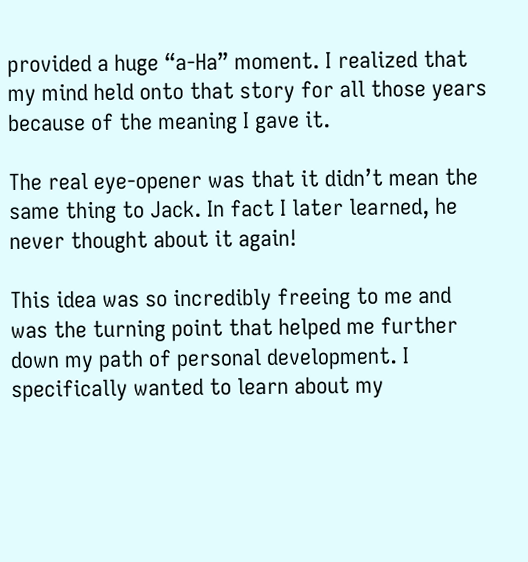provided a huge “a-Ha” moment. I realized that my mind held onto that story for all those years because of the meaning I gave it.

The real eye-opener was that it didn’t mean the same thing to Jack. In fact I later learned, he never thought about it again!

This idea was so incredibly freeing to me and was the turning point that helped me further down my path of personal development. I specifically wanted to learn about my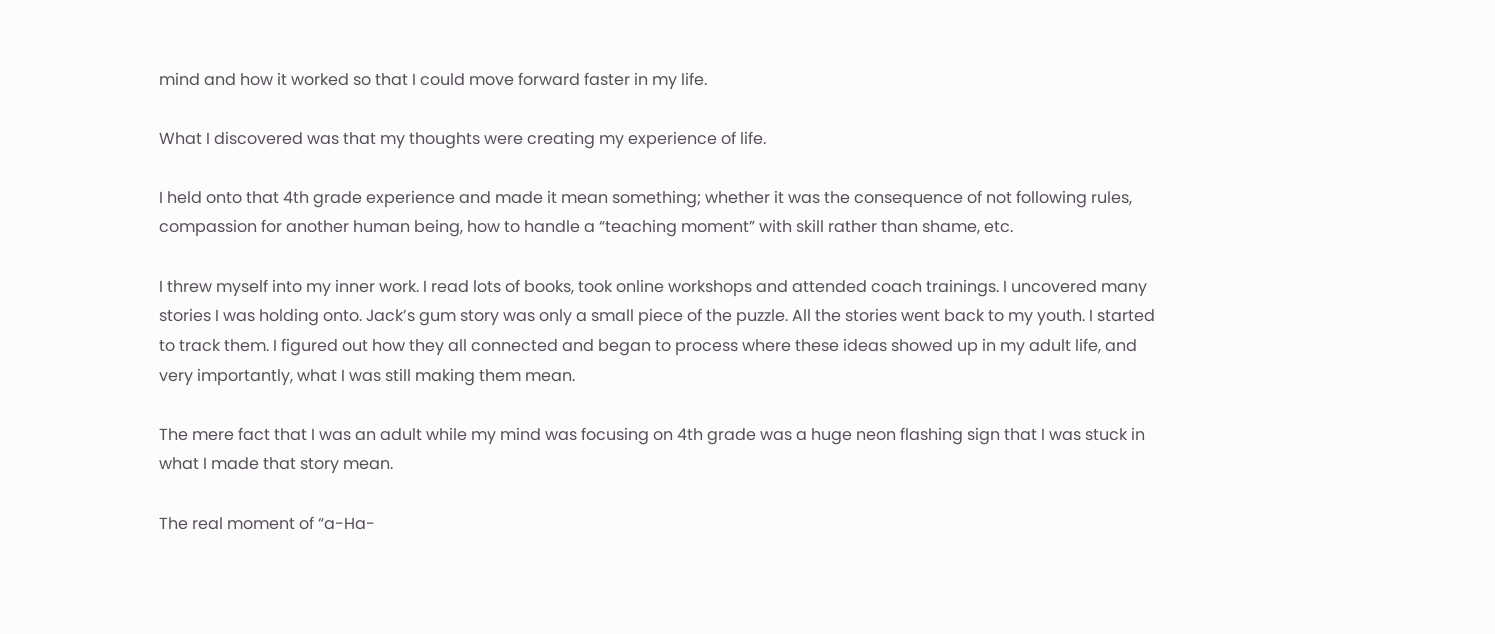mind and how it worked so that I could move forward faster in my life.

What I discovered was that my thoughts were creating my experience of life.

I held onto that 4th grade experience and made it mean something; whether it was the consequence of not following rules, compassion for another human being, how to handle a “teaching moment” with skill rather than shame, etc.

I threw myself into my inner work. I read lots of books, took online workshops and attended coach trainings. I uncovered many stories I was holding onto. Jack’s gum story was only a small piece of the puzzle. All the stories went back to my youth. I started to track them. I figured out how they all connected and began to process where these ideas showed up in my adult life, and very importantly, what I was still making them mean.

The mere fact that I was an adult while my mind was focusing on 4th grade was a huge neon flashing sign that I was stuck in what I made that story mean.

The real moment of “a-Ha-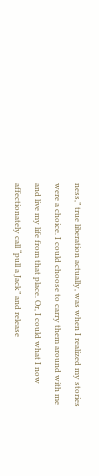ness,” true liberation actually, was when I realized my stories were a choice. I could choose to carry them around with me and live my life from that place. Or, I could what I now affectionately call “pull a Jack” and release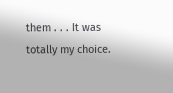them . . . It was totally my choice.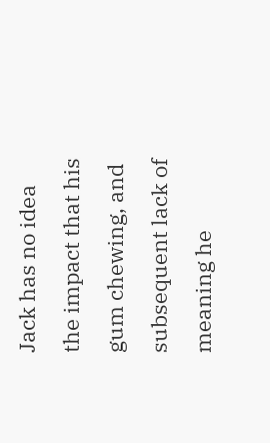Jack has no idea the impact that his gum chewing, and subsequent lack of meaning he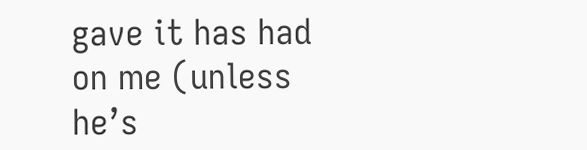gave it has had on me (unless he’s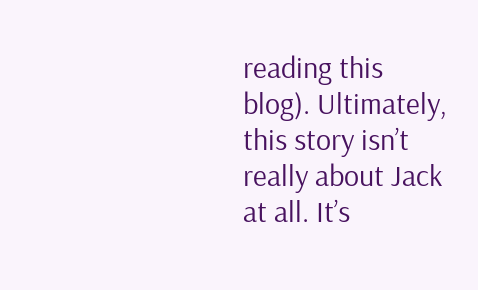reading this blog). Ultimately, this story isn’t really about Jack at all. It’s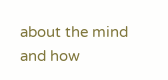about the mind and how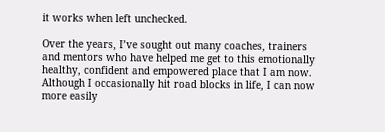it works when left unchecked.

Over the years, I’ve sought out many coaches, trainers and mentors who have helped me get to this emotionally healthy, confident and empowered place that I am now. Although I occasionally hit road blocks in life, I can now more easily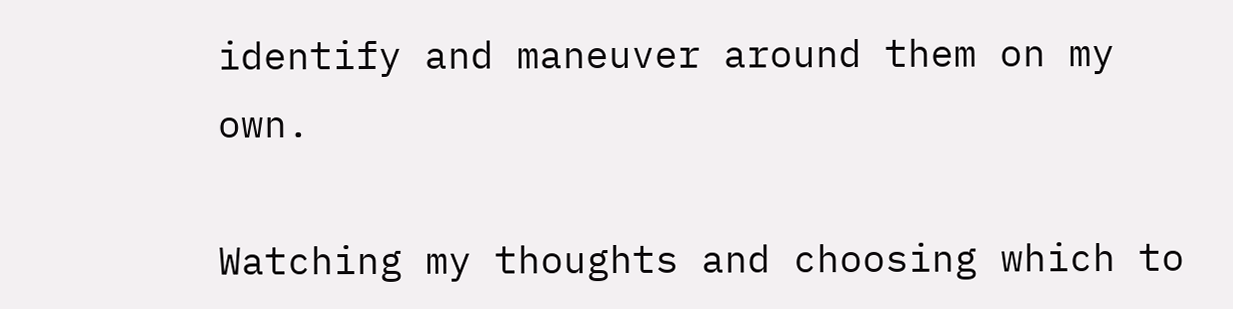identify and maneuver around them on my own.

Watching my thoughts and choosing which to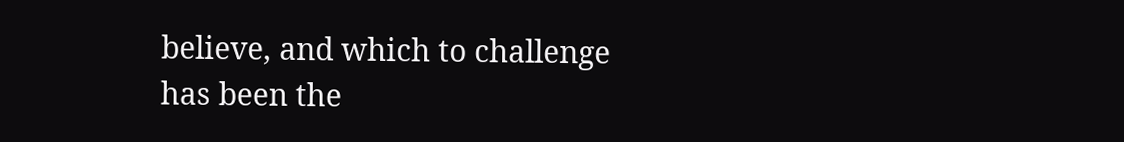believe, and which to challenge has been the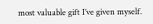most valuable gift I’ve given myself.